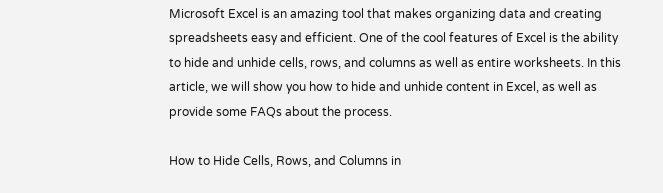Microsoft Excel is an amazing tool that makes organizing data and creating spreadsheets easy and efficient. One of the cool features of Excel is the ability to hide and unhide cells, rows, and columns as well as entire worksheets. In this article, we will show you how to hide and unhide content in Excel, as well as provide some FAQs about the process.

How to Hide Cells, Rows, and Columns in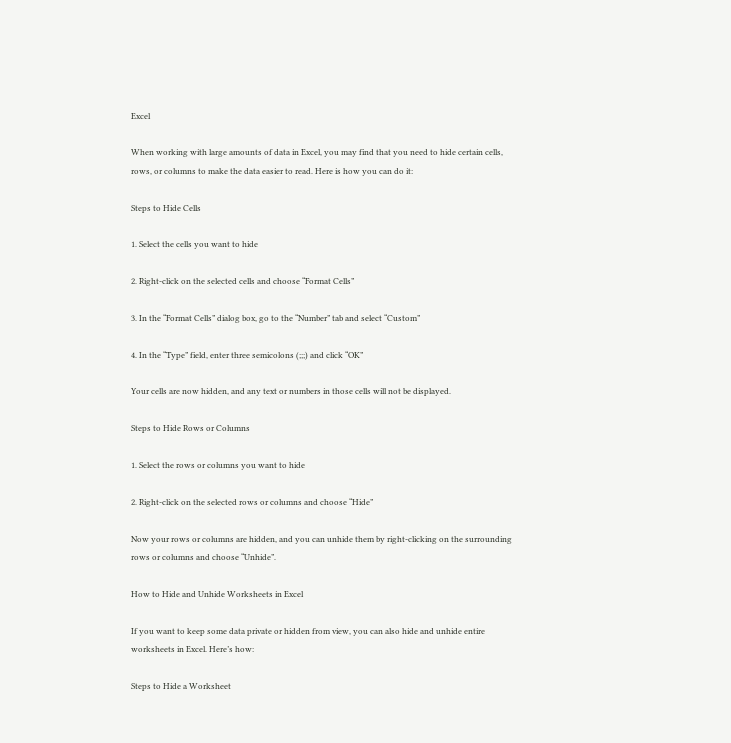Excel

When working with large amounts of data in Excel, you may find that you need to hide certain cells, rows, or columns to make the data easier to read. Here is how you can do it:

Steps to Hide Cells

1. Select the cells you want to hide

2. Right-click on the selected cells and choose “Format Cells”

3. In the “Format Cells” dialog box, go to the “Number” tab and select “Custom”

4. In the “Type” field, enter three semicolons (;;;) and click “OK”

Your cells are now hidden, and any text or numbers in those cells will not be displayed.

Steps to Hide Rows or Columns

1. Select the rows or columns you want to hide

2. Right-click on the selected rows or columns and choose “Hide”

Now your rows or columns are hidden, and you can unhide them by right-clicking on the surrounding rows or columns and choose “Unhide”.

How to Hide and Unhide Worksheets in Excel

If you want to keep some data private or hidden from view, you can also hide and unhide entire worksheets in Excel. Here’s how:

Steps to Hide a Worksheet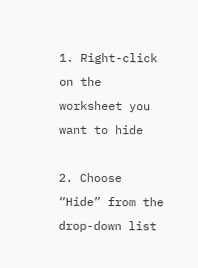1. Right-click on the worksheet you want to hide

2. Choose “Hide” from the drop-down list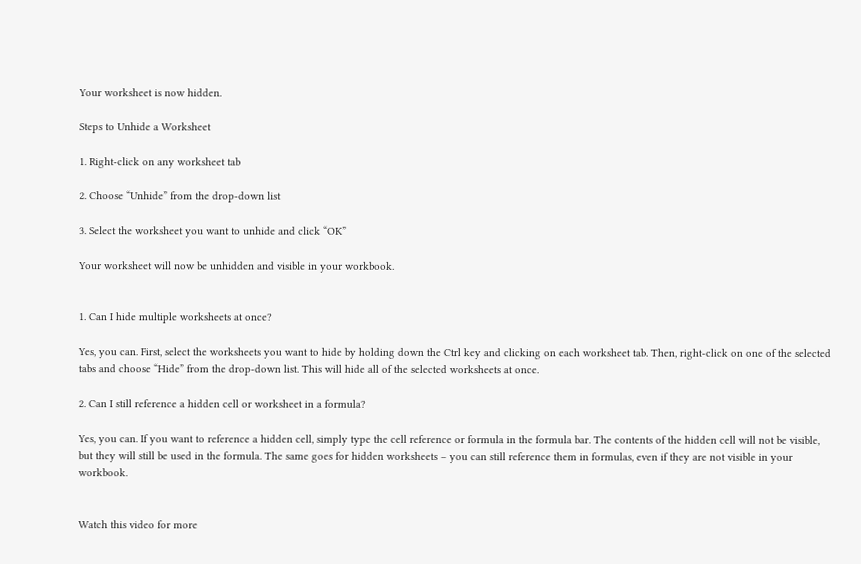Your worksheet is now hidden.

Steps to Unhide a Worksheet

1. Right-click on any worksheet tab

2. Choose “Unhide” from the drop-down list

3. Select the worksheet you want to unhide and click “OK”

Your worksheet will now be unhidden and visible in your workbook.


1. Can I hide multiple worksheets at once?

Yes, you can. First, select the worksheets you want to hide by holding down the Ctrl key and clicking on each worksheet tab. Then, right-click on one of the selected tabs and choose “Hide” from the drop-down list. This will hide all of the selected worksheets at once.

2. Can I still reference a hidden cell or worksheet in a formula?

Yes, you can. If you want to reference a hidden cell, simply type the cell reference or formula in the formula bar. The contents of the hidden cell will not be visible, but they will still be used in the formula. The same goes for hidden worksheets – you can still reference them in formulas, even if they are not visible in your workbook.


Watch this video for more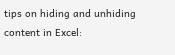tips on hiding and unhiding content in Excel: